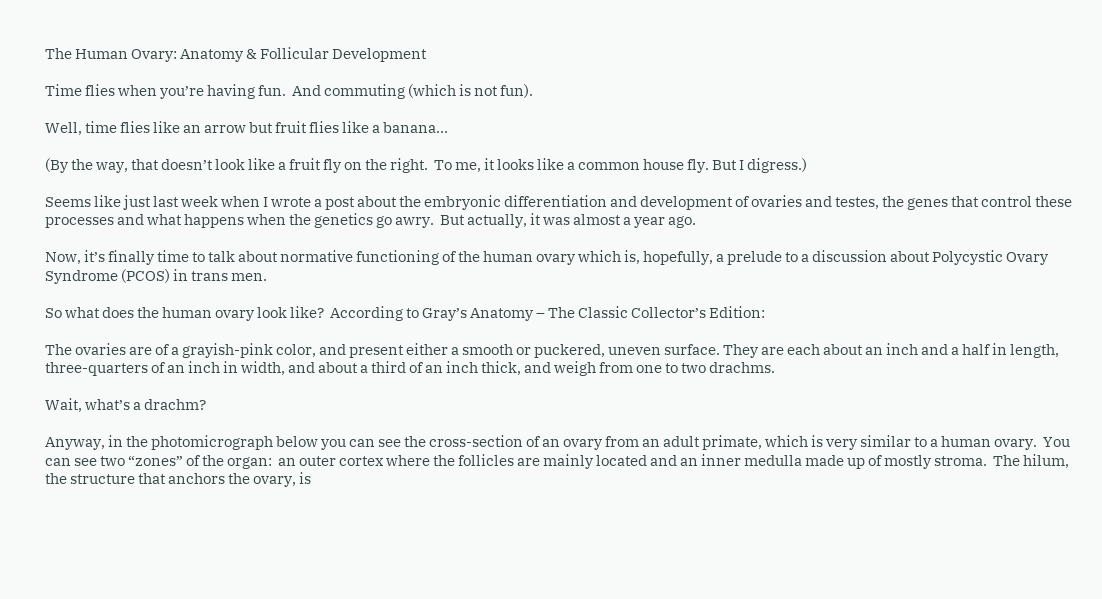The Human Ovary: Anatomy & Follicular Development

Time flies when you’re having fun.  And commuting (which is not fun).

Well, time flies like an arrow but fruit flies like a banana…

(By the way, that doesn’t look like a fruit fly on the right.  To me, it looks like a common house fly. But I digress.)

Seems like just last week when I wrote a post about the embryonic differentiation and development of ovaries and testes, the genes that control these processes and what happens when the genetics go awry.  But actually, it was almost a year ago.

Now, it’s finally time to talk about normative functioning of the human ovary which is, hopefully, a prelude to a discussion about Polycystic Ovary Syndrome (PCOS) in trans men.

So what does the human ovary look like?  According to Gray’s Anatomy – The Classic Collector’s Edition:

The ovaries are of a grayish-pink color, and present either a smooth or puckered, uneven surface. They are each about an inch and a half in length, three-quarters of an inch in width, and about a third of an inch thick, and weigh from one to two drachms.

Wait, what’s a drachm?

Anyway, in the photomicrograph below you can see the cross-section of an ovary from an adult primate, which is very similar to a human ovary.  You can see two “zones” of the organ:  an outer cortex where the follicles are mainly located and an inner medulla made up of mostly stroma.  The hilum, the structure that anchors the ovary, is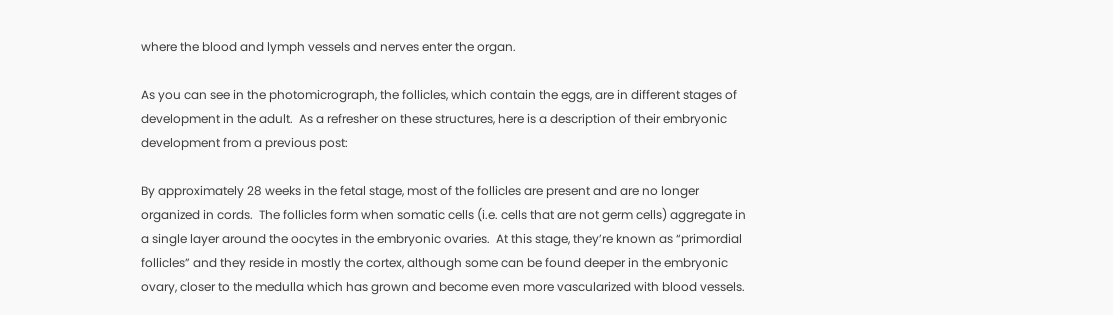where the blood and lymph vessels and nerves enter the organ.

As you can see in the photomicrograph, the follicles, which contain the eggs, are in different stages of development in the adult.  As a refresher on these structures, here is a description of their embryonic development from a previous post:

By approximately 28 weeks in the fetal stage, most of the follicles are present and are no longer organized in cords.  The follicles form when somatic cells (i.e. cells that are not germ cells) aggregate in a single layer around the oocytes in the embryonic ovaries.  At this stage, they’re known as “primordial follicles” and they reside in mostly the cortex, although some can be found deeper in the embryonic ovary, closer to the medulla which has grown and become even more vascularized with blood vessels.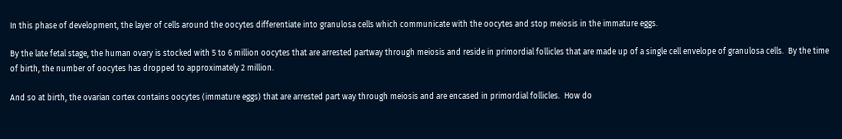In this phase of development, the layer of cells around the oocytes differentiate into granulosa cells which communicate with the oocytes and stop meiosis in the immature eggs.

By the late fetal stage, the human ovary is stocked with 5 to 6 million oocytes that are arrested partway through meiosis and reside in primordial follicles that are made up of a single cell envelope of granulosa cells.  By the time of birth, the number of oocytes has dropped to approximately 2 million.

And so at birth, the ovarian cortex contains oocytes (immature eggs) that are arrested part way through meiosis and are encased in primordial follicles.  How do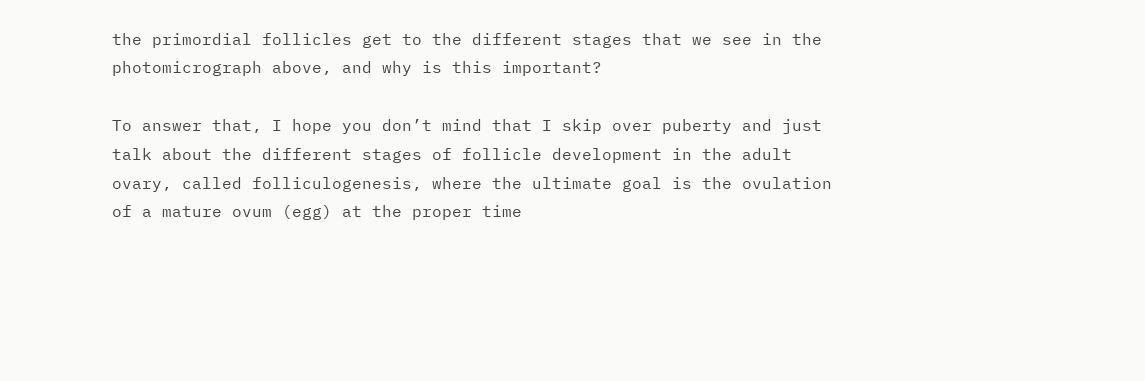the primordial follicles get to the different stages that we see in the photomicrograph above, and why is this important?

To answer that, I hope you don’t mind that I skip over puberty and just talk about the different stages of follicle development in the adult ovary, called folliculogenesis, where the ultimate goal is the ovulation of a mature ovum (egg) at the proper time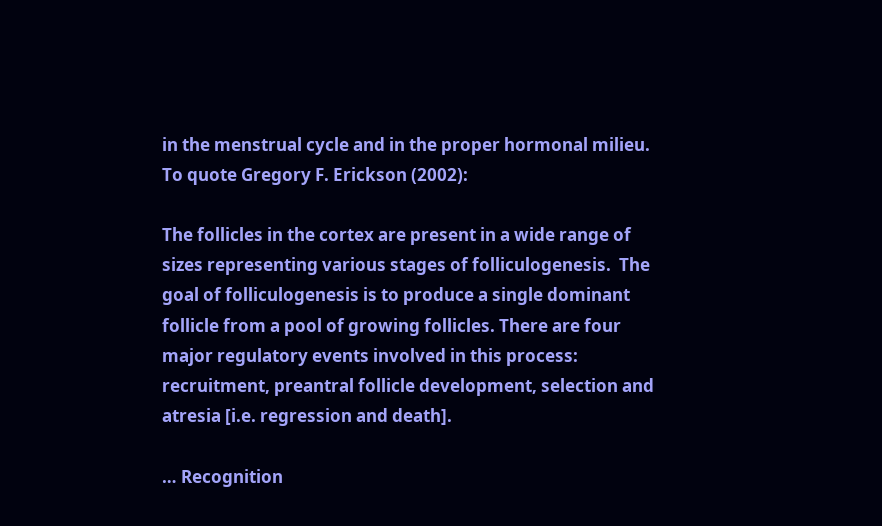in the menstrual cycle and in the proper hormonal milieu.  To quote Gregory F. Erickson (2002):

The follicles in the cortex are present in a wide range of sizes representing various stages of folliculogenesis.  The goal of folliculogenesis is to produce a single dominant follicle from a pool of growing follicles. There are four major regulatory events involved in this process: recruitment, preantral follicle development, selection and atresia [i.e. regression and death].

… Recognition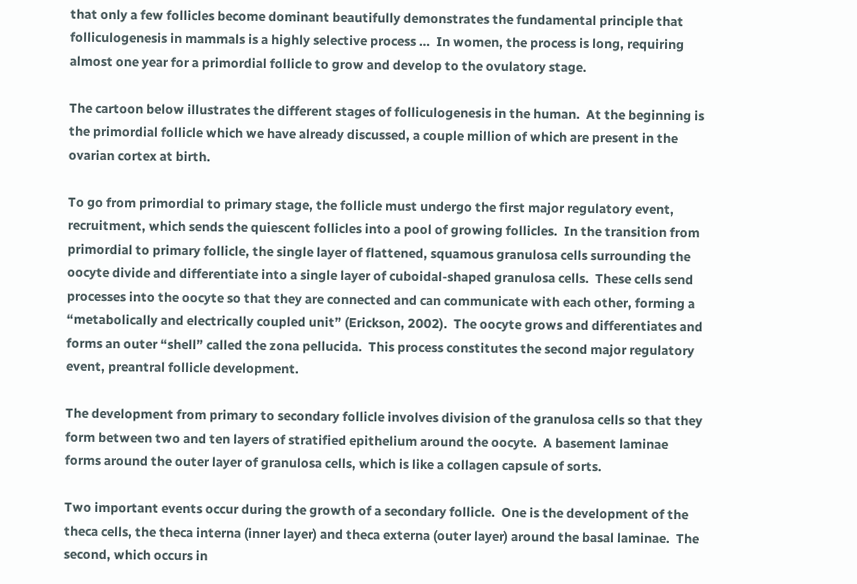that only a few follicles become dominant beautifully demonstrates the fundamental principle that folliculogenesis in mammals is a highly selective process …  In women, the process is long, requiring almost one year for a primordial follicle to grow and develop to the ovulatory stage.

The cartoon below illustrates the different stages of folliculogenesis in the human.  At the beginning is the primordial follicle which we have already discussed, a couple million of which are present in the ovarian cortex at birth.

To go from primordial to primary stage, the follicle must undergo the first major regulatory event, recruitment, which sends the quiescent follicles into a pool of growing follicles.  In the transition from primordial to primary follicle, the single layer of flattened, squamous granulosa cells surrounding the oocyte divide and differentiate into a single layer of cuboidal-shaped granulosa cells.  These cells send processes into the oocyte so that they are connected and can communicate with each other, forming a “metabolically and electrically coupled unit” (Erickson, 2002).  The oocyte grows and differentiates and forms an outer “shell” called the zona pellucida.  This process constitutes the second major regulatory event, preantral follicle development.

The development from primary to secondary follicle involves division of the granulosa cells so that they form between two and ten layers of stratified epithelium around the oocyte.  A basement laminae forms around the outer layer of granulosa cells, which is like a collagen capsule of sorts.

Two important events occur during the growth of a secondary follicle.  One is the development of the theca cells, the theca interna (inner layer) and theca externa (outer layer) around the basal laminae.  The second, which occurs in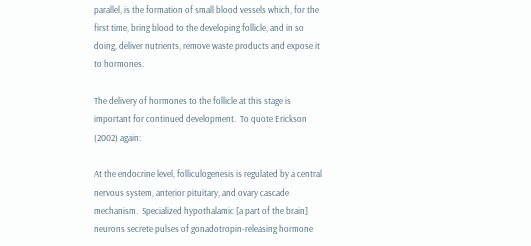parallel, is the formation of small blood vessels which, for the first time, bring blood to the developing follicle, and in so doing, deliver nutrients, remove waste products and expose it to hormones.

The delivery of hormones to the follicle at this stage is important for continued development.  To quote Erickson (2002) again:

At the endocrine level, folliculogenesis is regulated by a central nervous system, anterior pituitary, and ovary cascade mechanism.  Specialized hypothalamic [a part of the brain] neurons secrete pulses of gonadotropin-releasing hormone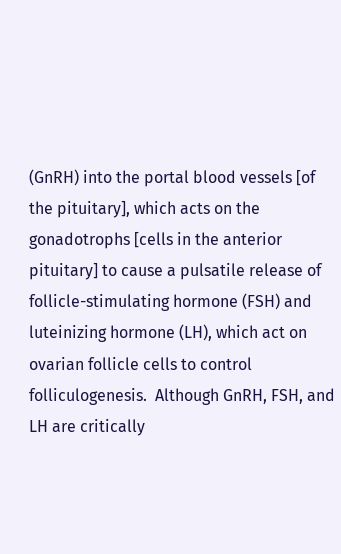(GnRH) into the portal blood vessels [of the pituitary], which acts on the gonadotrophs [cells in the anterior pituitary] to cause a pulsatile release of follicle-stimulating hormone (FSH) and luteinizing hormone (LH), which act on ovarian follicle cells to control folliculogenesis.  Although GnRH, FSH, and LH are critically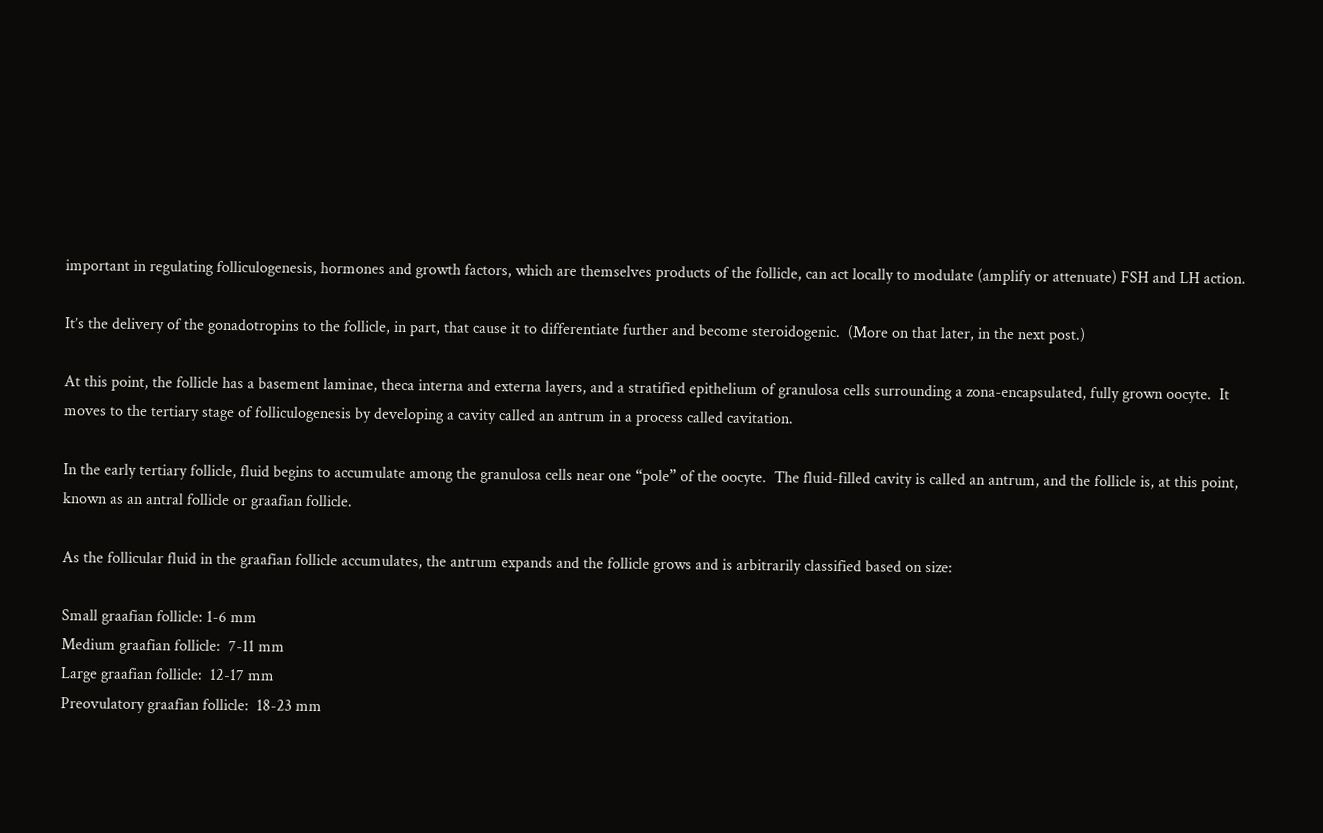important in regulating folliculogenesis, hormones and growth factors, which are themselves products of the follicle, can act locally to modulate (amplify or attenuate) FSH and LH action.

It’s the delivery of the gonadotropins to the follicle, in part, that cause it to differentiate further and become steroidogenic.  (More on that later, in the next post.)

At this point, the follicle has a basement laminae, theca interna and externa layers, and a stratified epithelium of granulosa cells surrounding a zona-encapsulated, fully grown oocyte.  It moves to the tertiary stage of folliculogenesis by developing a cavity called an antrum in a process called cavitation.

In the early tertiary follicle, fluid begins to accumulate among the granulosa cells near one “pole” of the oocyte.  The fluid-filled cavity is called an antrum, and the follicle is, at this point, known as an antral follicle or graafian follicle.

As the follicular fluid in the graafian follicle accumulates, the antrum expands and the follicle grows and is arbitrarily classified based on size:

Small graafian follicle: 1-6 mm
Medium graafian follicle:  7-11 mm
Large graafian follicle:  12-17 mm
Preovulatory graafian follicle:  18-23 mm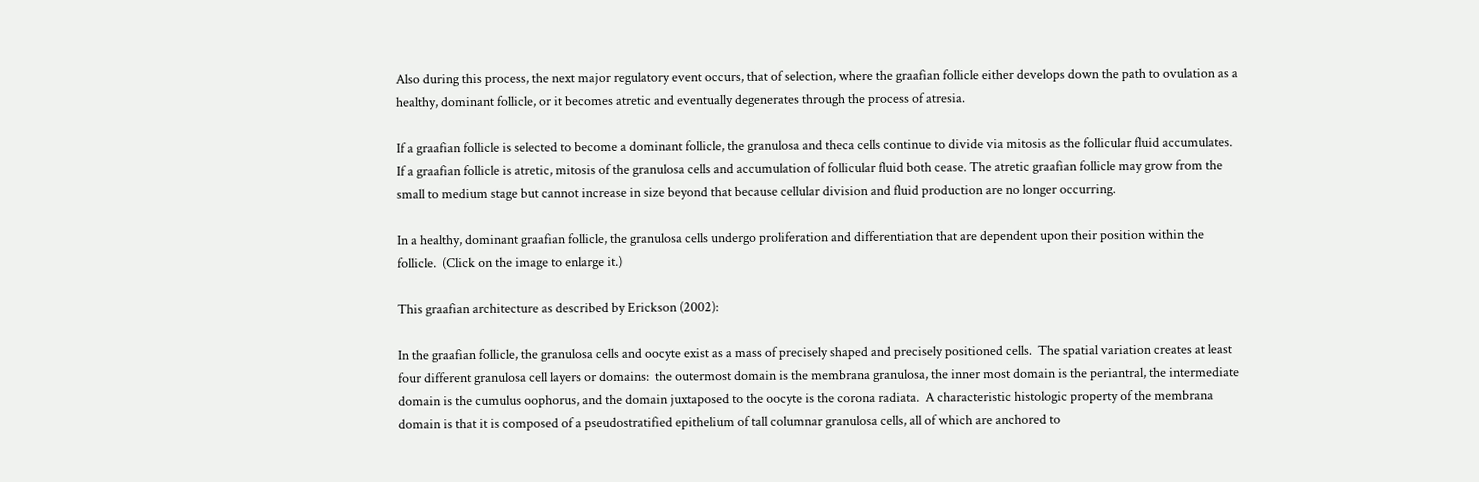Also during this process, the next major regulatory event occurs, that of selection, where the graafian follicle either develops down the path to ovulation as a healthy, dominant follicle, or it becomes atretic and eventually degenerates through the process of atresia.

If a graafian follicle is selected to become a dominant follicle, the granulosa and theca cells continue to divide via mitosis as the follicular fluid accumulates.  If a graafian follicle is atretic, mitosis of the granulosa cells and accumulation of follicular fluid both cease. The atretic graafian follicle may grow from the small to medium stage but cannot increase in size beyond that because cellular division and fluid production are no longer occurring.

In a healthy, dominant graafian follicle, the granulosa cells undergo proliferation and differentiation that are dependent upon their position within the follicle.  (Click on the image to enlarge it.)

This graafian architecture as described by Erickson (2002):

In the graafian follicle, the granulosa cells and oocyte exist as a mass of precisely shaped and precisely positioned cells.  The spatial variation creates at least four different granulosa cell layers or domains:  the outermost domain is the membrana granulosa, the inner most domain is the periantral, the intermediate domain is the cumulus oophorus, and the domain juxtaposed to the oocyte is the corona radiata.  A characteristic histologic property of the membrana domain is that it is composed of a pseudostratified epithelium of tall columnar granulosa cells, all of which are anchored to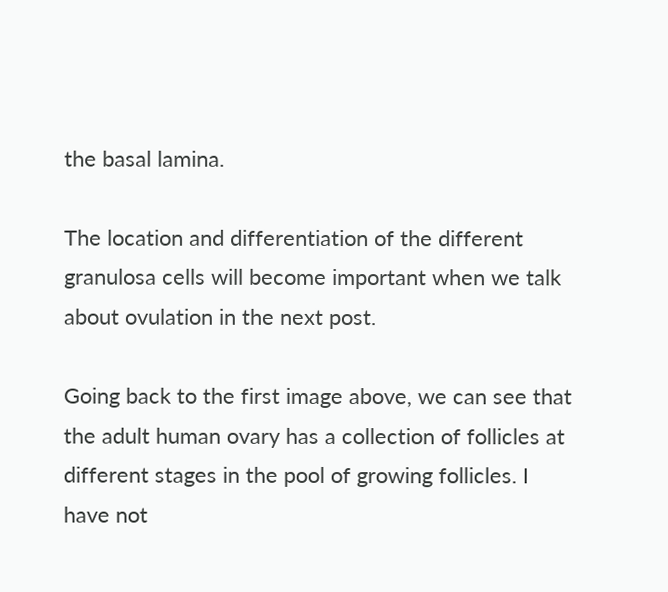the basal lamina.

The location and differentiation of the different granulosa cells will become important when we talk about ovulation in the next post.

Going back to the first image above, we can see that the adult human ovary has a collection of follicles at different stages in the pool of growing follicles. I have not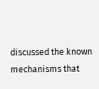discussed the known mechanisms that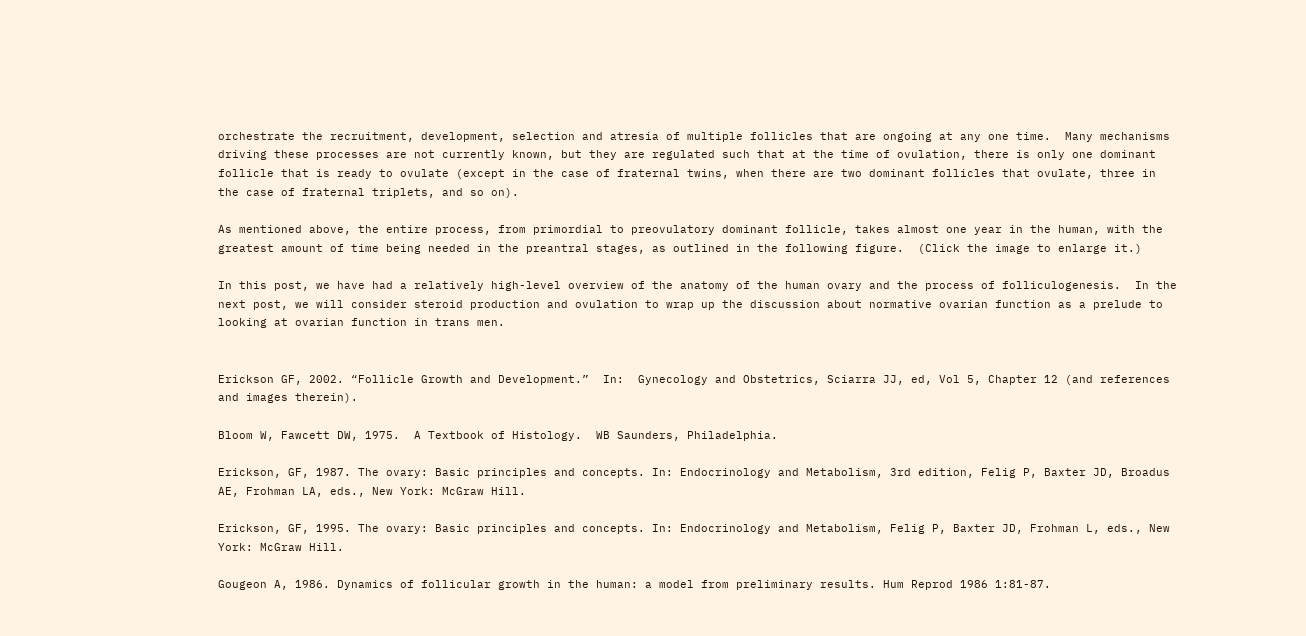orchestrate the recruitment, development, selection and atresia of multiple follicles that are ongoing at any one time.  Many mechanisms driving these processes are not currently known, but they are regulated such that at the time of ovulation, there is only one dominant follicle that is ready to ovulate (except in the case of fraternal twins, when there are two dominant follicles that ovulate, three in the case of fraternal triplets, and so on).

As mentioned above, the entire process, from primordial to preovulatory dominant follicle, takes almost one year in the human, with the greatest amount of time being needed in the preantral stages, as outlined in the following figure.  (Click the image to enlarge it.)

In this post, we have had a relatively high-level overview of the anatomy of the human ovary and the process of folliculogenesis.  In the next post, we will consider steroid production and ovulation to wrap up the discussion about normative ovarian function as a prelude to looking at ovarian function in trans men.


Erickson GF, 2002. “Follicle Growth and Development.”  In:  Gynecology and Obstetrics, Sciarra JJ, ed, Vol 5, Chapter 12 (and references and images therein).

Bloom W, Fawcett DW, 1975.  A Textbook of Histology.  WB Saunders, Philadelphia.

Erickson, GF, 1987. The ovary: Basic principles and concepts. In: Endocrinology and Metabolism, 3rd edition, Felig P, Baxter JD, Broadus AE, Frohman LA, eds., New York: McGraw Hill.

Erickson, GF, 1995. The ovary: Basic principles and concepts. In: Endocrinology and Metabolism, Felig P, Baxter JD, Frohman L, eds., New York: McGraw Hill.

Gougeon A, 1986. Dynamics of follicular growth in the human: a model from preliminary results. Hum Reprod 1986 1:81-87.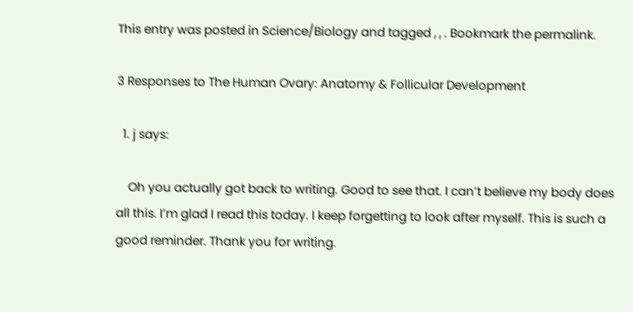This entry was posted in Science/Biology and tagged , , . Bookmark the permalink.

3 Responses to The Human Ovary: Anatomy & Follicular Development

  1. j says:

    Oh you actually got back to writing. Good to see that. I can’t believe my body does all this. I’m glad I read this today. I keep forgetting to look after myself. This is such a good reminder. Thank you for writing.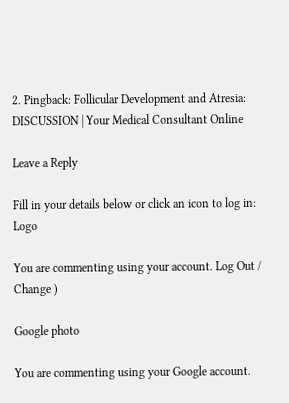2. Pingback: Follicular Development and Atresia: DISCUSSION | Your Medical Consultant Online

Leave a Reply

Fill in your details below or click an icon to log in: Logo

You are commenting using your account. Log Out /  Change )

Google photo

You are commenting using your Google account.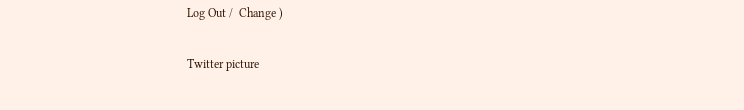Log Out /  Change )

Twitter picture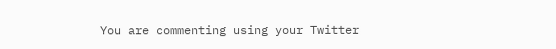You are commenting using your Twitter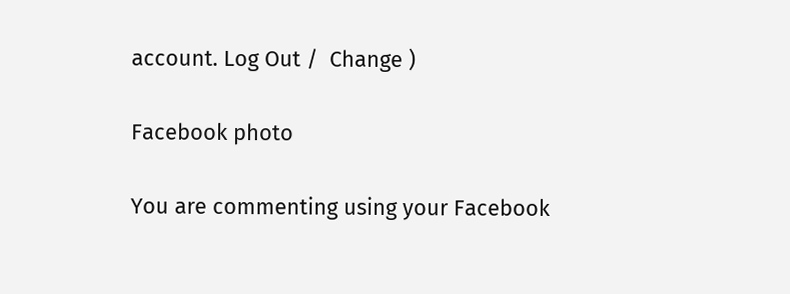account. Log Out /  Change )

Facebook photo

You are commenting using your Facebook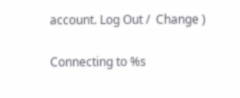account. Log Out /  Change )

Connecting to %s